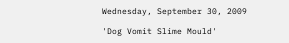Wednesday, September 30, 2009

'Dog Vomit Slime Mould'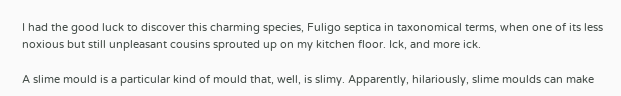I had the good luck to discover this charming species, Fuligo septica in taxonomical terms, when one of its less noxious but still unpleasant cousins sprouted up on my kitchen floor. Ick, and more ick.

A slime mould is a particular kind of mould that, well, is slimy. Apparently, hilariously, slime moulds can make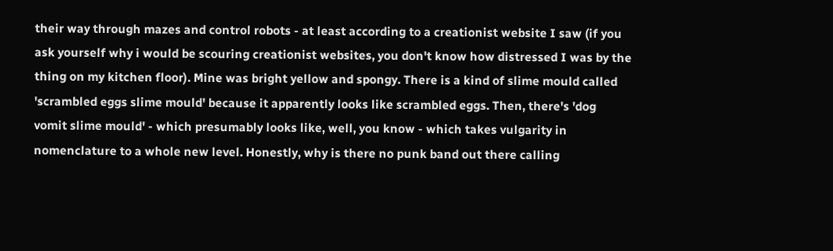their way through mazes and control robots - at least according to a creationist website I saw (if you ask yourself why i would be scouring creationist websites, you don't know how distressed I was by the thing on my kitchen floor). Mine was bright yellow and spongy. There is a kind of slime mould called 'scrambled eggs slime mould' because it apparently looks like scrambled eggs. Then, there's 'dog vomit slime mould' - which presumably looks like, well, you know - which takes vulgarity in nomenclature to a whole new level. Honestly, why is there no punk band out there calling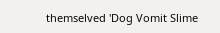themselved 'Dog Vomit Slime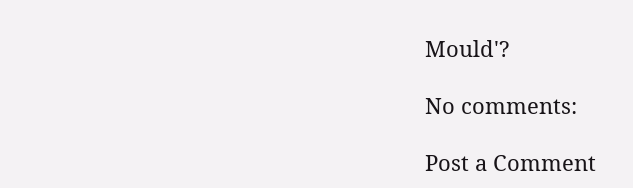Mould'?

No comments:

Post a Comment